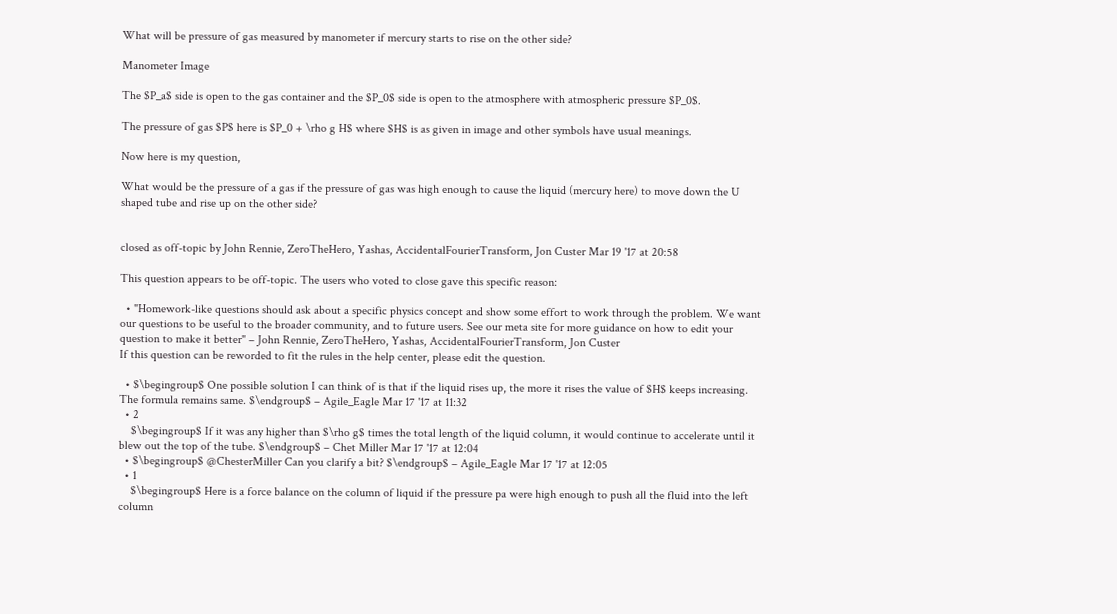What will be pressure of gas measured by manometer if mercury starts to rise on the other side?

Manometer Image

The $P_a$ side is open to the gas container and the $P_0$ side is open to the atmosphere with atmospheric pressure $P_0$.

The pressure of gas $P$ here is $P_0 + \rho g H$ where $H$ is as given in image and other symbols have usual meanings.

Now here is my question,

What would be the pressure of a gas if the pressure of gas was high enough to cause the liquid (mercury here) to move down the U shaped tube and rise up on the other side?


closed as off-topic by John Rennie, ZeroTheHero, Yashas, AccidentalFourierTransform, Jon Custer Mar 19 '17 at 20:58

This question appears to be off-topic. The users who voted to close gave this specific reason:

  • "Homework-like questions should ask about a specific physics concept and show some effort to work through the problem. We want our questions to be useful to the broader community, and to future users. See our meta site for more guidance on how to edit your question to make it better" – John Rennie, ZeroTheHero, Yashas, AccidentalFourierTransform, Jon Custer
If this question can be reworded to fit the rules in the help center, please edit the question.

  • $\begingroup$ One possible solution I can think of is that if the liquid rises up, the more it rises the value of $H$ keeps increasing. The formula remains same. $\endgroup$ – Agile_Eagle Mar 17 '17 at 11:32
  • 2
    $\begingroup$ If it was any higher than $\rho g$ times the total length of the liquid column, it would continue to accelerate until it blew out the top of the tube. $\endgroup$ – Chet Miller Mar 17 '17 at 12:04
  • $\begingroup$ @ChesterMiller Can you clarify a bit? $\endgroup$ – Agile_Eagle Mar 17 '17 at 12:05
  • 1
    $\begingroup$ Here is a force balance on the column of liquid if the pressure pa were high enough to push all the fluid into the left column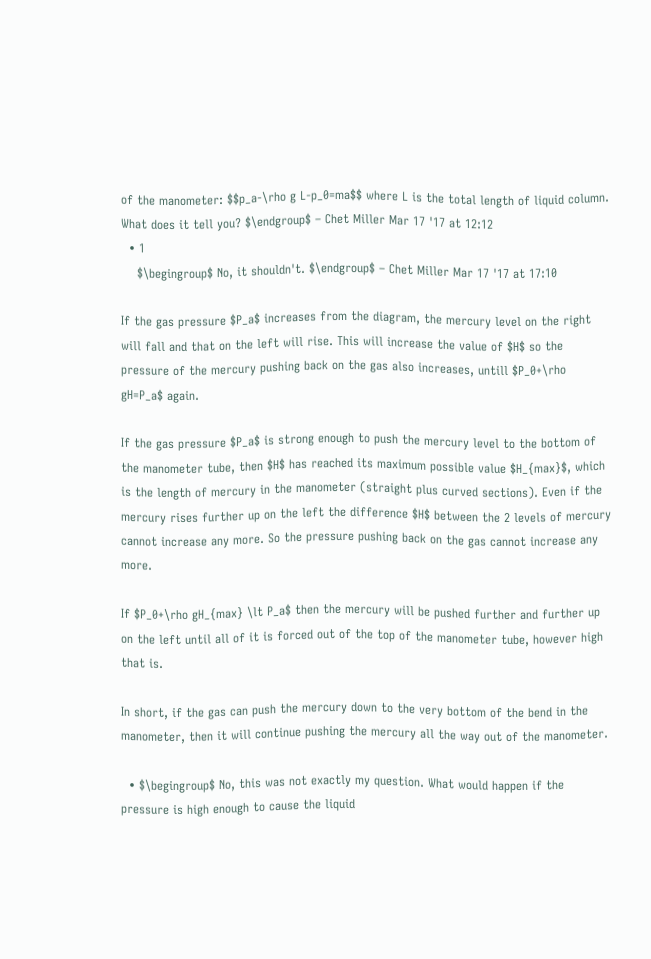of the manometer: $$p_a-\rho g L-p_0=ma$$ where L is the total length of liquid column. What does it tell you? $\endgroup$ – Chet Miller Mar 17 '17 at 12:12
  • 1
    $\begingroup$ No, it shouldn't. $\endgroup$ – Chet Miller Mar 17 '17 at 17:10

If the gas pressure $P_a$ increases from the diagram, the mercury level on the right will fall and that on the left will rise. This will increase the value of $H$ so the pressure of the mercury pushing back on the gas also increases, untill $P_0+\rho gH=P_a$ again.

If the gas pressure $P_a$ is strong enough to push the mercury level to the bottom of the manometer tube, then $H$ has reached its maximum possible value $H_{max}$, which is the length of mercury in the manometer (straight plus curved sections). Even if the mercury rises further up on the left the difference $H$ between the 2 levels of mercury cannot increase any more. So the pressure pushing back on the gas cannot increase any more.

If $P_0+\rho gH_{max} \lt P_a$ then the mercury will be pushed further and further up on the left until all of it is forced out of the top of the manometer tube, however high that is.

In short, if the gas can push the mercury down to the very bottom of the bend in the manometer, then it will continue pushing the mercury all the way out of the manometer.

  • $\begingroup$ No, this was not exactly my question. What would happen if the pressure is high enough to cause the liquid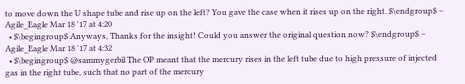to move down the U shape tube and rise up on the left? You gave the case when it rises up on the right. $\endgroup$ – Agile_Eagle Mar 18 '17 at 4:20
  • $\begingroup$ Anyways, Thanks for the insight! Could you answer the original question now? $\endgroup$ – Agile_Eagle Mar 18 '17 at 4:32
  • $\begingroup$ @sammygerbil The OP meant that the mercury rises in the left tube due to high pressure of injected gas in the right tube, such that no part of the mercury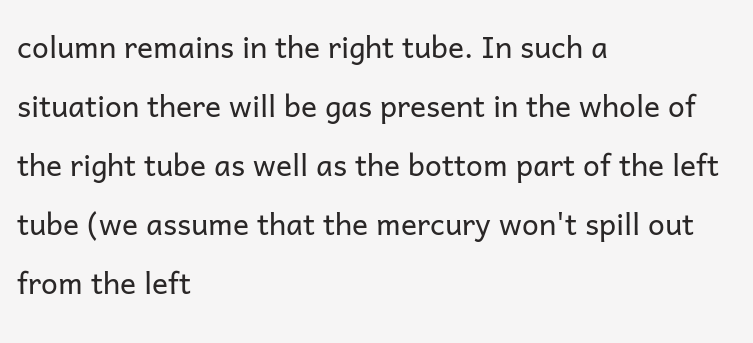column remains in the right tube. In such a situation there will be gas present in the whole of the right tube as well as the bottom part of the left tube (we assume that the mercury won't spill out from the left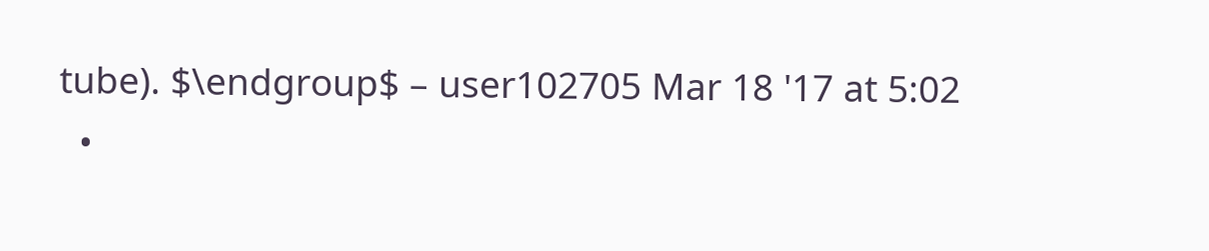tube). $\endgroup$ – user102705 Mar 18 '17 at 5:02
  •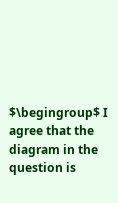$\begingroup$ I agree that the diagram in the question is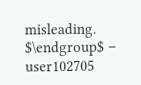misleading. $\endgroup$ – user102705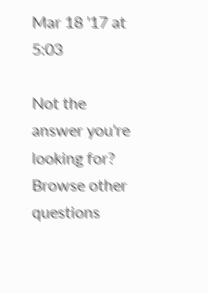Mar 18 '17 at 5:03

Not the answer you're looking for? Browse other questions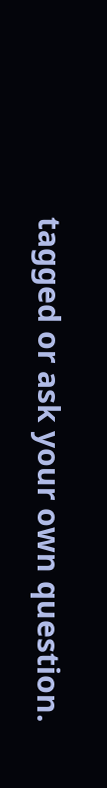tagged or ask your own question.